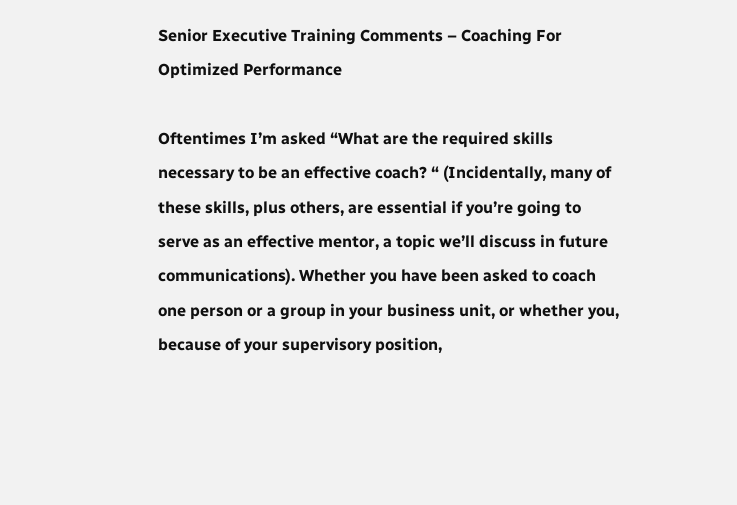Senior Executive Training Comments – Coaching For Optimized Performance

Oftentimes I’m asked “What are the required skills necessary to be an effective coach? “ (Incidentally, many of these skills, plus others, are essential if you’re going to serve as an effective mentor, a topic we’ll discuss in future communications). Whether you have been asked to coach one person or a group in your business unit, or whether you, because of your supervisory position,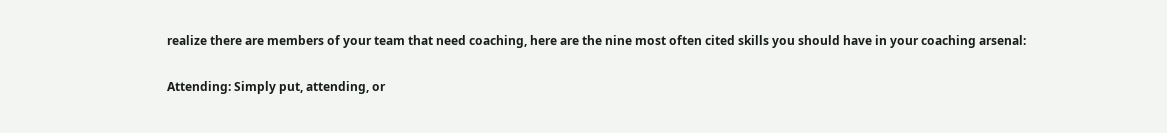realize there are members of your team that need coaching, here are the nine most often cited skills you should have in your coaching arsenal:

Attending: Simply put, attending, or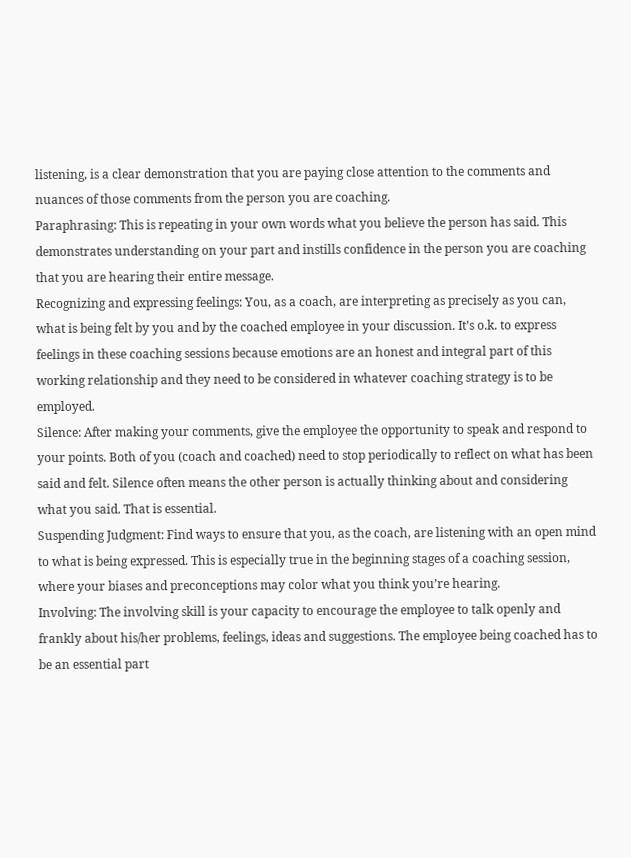listening, is a clear demonstration that you are paying close attention to the comments and nuances of those comments from the person you are coaching.
Paraphrasing: This is repeating in your own words what you believe the person has said. This demonstrates understanding on your part and instills confidence in the person you are coaching that you are hearing their entire message.
Recognizing and expressing feelings: You, as a coach, are interpreting as precisely as you can, what is being felt by you and by the coached employee in your discussion. It’s o.k. to express feelings in these coaching sessions because emotions are an honest and integral part of this working relationship and they need to be considered in whatever coaching strategy is to be employed.
Silence: After making your comments, give the employee the opportunity to speak and respond to your points. Both of you (coach and coached) need to stop periodically to reflect on what has been said and felt. Silence often means the other person is actually thinking about and considering what you said. That is essential.
Suspending Judgment: Find ways to ensure that you, as the coach, are listening with an open mind to what is being expressed. This is especially true in the beginning stages of a coaching session, where your biases and preconceptions may color what you think you’re hearing.
Involving: The involving skill is your capacity to encourage the employee to talk openly and frankly about his/her problems, feelings, ideas and suggestions. The employee being coached has to be an essential part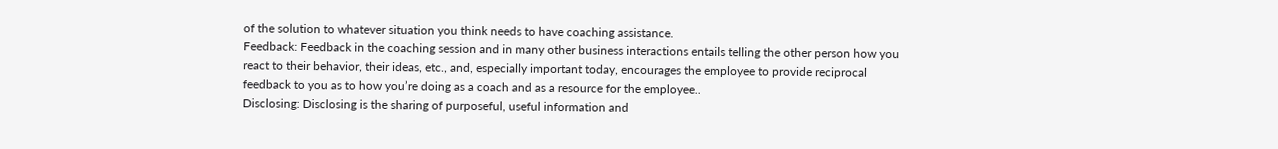of the solution to whatever situation you think needs to have coaching assistance.
Feedback: Feedback in the coaching session and in many other business interactions entails telling the other person how you react to their behavior, their ideas, etc., and, especially important today, encourages the employee to provide reciprocal feedback to you as to how you’re doing as a coach and as a resource for the employee..
Disclosing: Disclosing is the sharing of purposeful, useful information and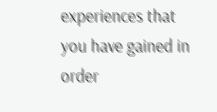experiences that you have gained in order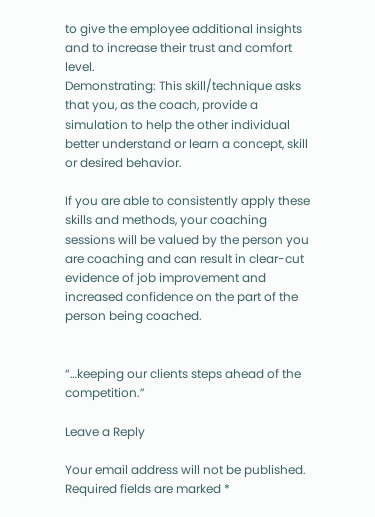to give the employee additional insights and to increase their trust and comfort level.
Demonstrating: This skill/technique asks that you, as the coach, provide a simulation to help the other individual better understand or learn a concept, skill or desired behavior.

If you are able to consistently apply these skills and methods, your coaching sessions will be valued by the person you are coaching and can result in clear-cut evidence of job improvement and increased confidence on the part of the person being coached.


“…keeping our clients steps ahead of the competition.”

Leave a Reply

Your email address will not be published. Required fields are marked *